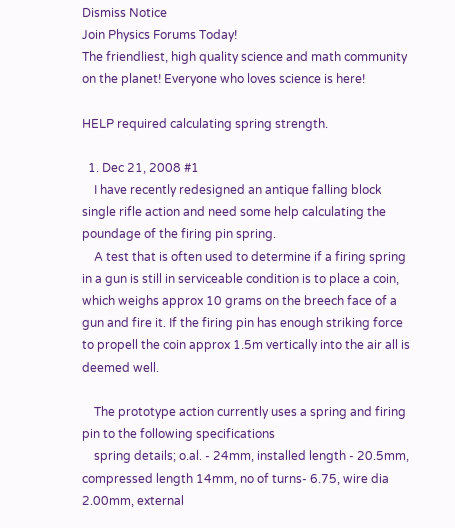Dismiss Notice
Join Physics Forums Today!
The friendliest, high quality science and math community on the planet! Everyone who loves science is here!

HELP required calculating spring strength.

  1. Dec 21, 2008 #1
    I have recently redesigned an antique falling block single rifle action and need some help calculating the poundage of the firing pin spring.
    A test that is often used to determine if a firing spring in a gun is still in serviceable condition is to place a coin, which weighs approx 10 grams on the breech face of a gun and fire it. If the firing pin has enough striking force to propell the coin approx 1.5m vertically into the air all is deemed well.

    The prototype action currently uses a spring and firing pin to the following specifications
    spring details; o.al. - 24mm, installed length - 20.5mm, compressed length 14mm, no of turns- 6.75, wire dia 2.00mm, external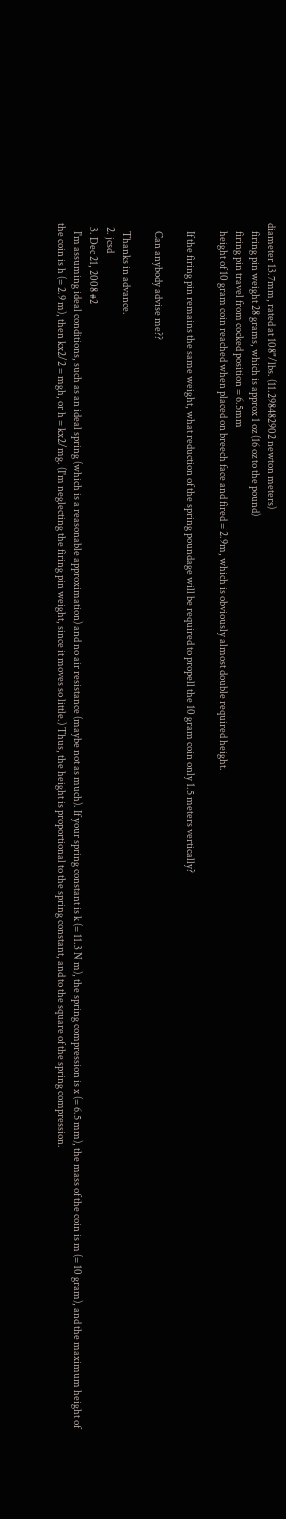diameter 13.7mm, rated at 108"/lbs. (11.298482902 newton meters)
    firing pin weight 28 grams, which is approx 1 oz (16 oz to the pound)
    firing pin travel from cocked position = 6.5mm
    height of 10 gram coin reached when placed on breech face and fired = 2.9m, which is obviously almost double required height.

    If the firing pin remains the same weight, what reduction of the spring poundage will be required to propell the 10 gram coin only 1.5 meters vertically?

    Can anybody advise me??

    Thanks in advance.
  2. jcsd
  3. Dec 21, 2008 #2
    I'm assuming ideal conditions, such as an ideal spring (which is a reasonable approximation) and no air resistance (maybe not as much). If your spring constant is k (= 11.3 N m), the spring compression is x (= 6.5 mm), the mass of the coin is m (= 10 gram), and the maximum height of the coin is h (= 2.9 m), then kx2/2 = mgh, or h = kx2/mg. (I'm neglecting the firing pin weight, since it moves so little.) Thus, the height is proportional to the spring constant, and to the square of the spring compression.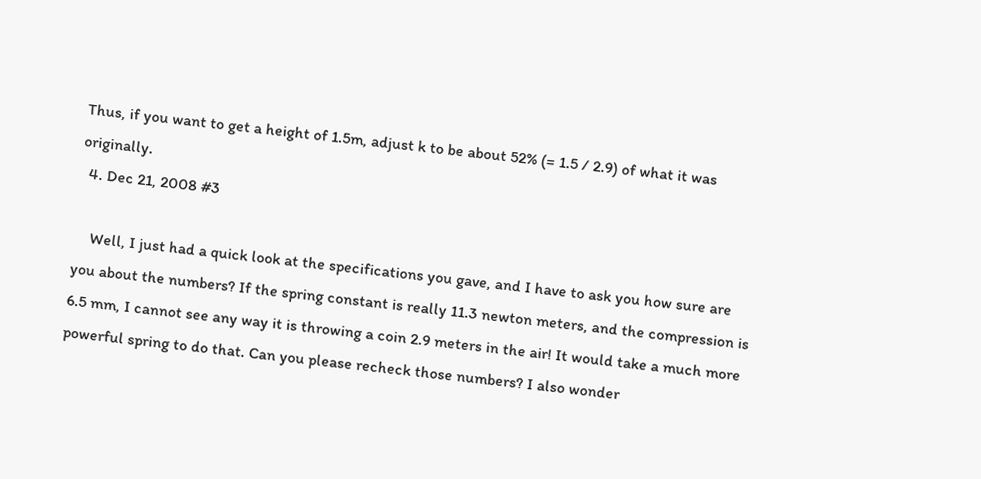Thus, if you want to get a height of 1.5m, adjust k to be about 52% (= 1.5 / 2.9) of what it was originally.
  4. Dec 21, 2008 #3

    Well, I just had a quick look at the specifications you gave, and I have to ask you how sure are you about the numbers? If the spring constant is really 11.3 newton meters, and the compression is 6.5 mm, I cannot see any way it is throwing a coin 2.9 meters in the air! It would take a much more powerful spring to do that. Can you please recheck those numbers? I also wonder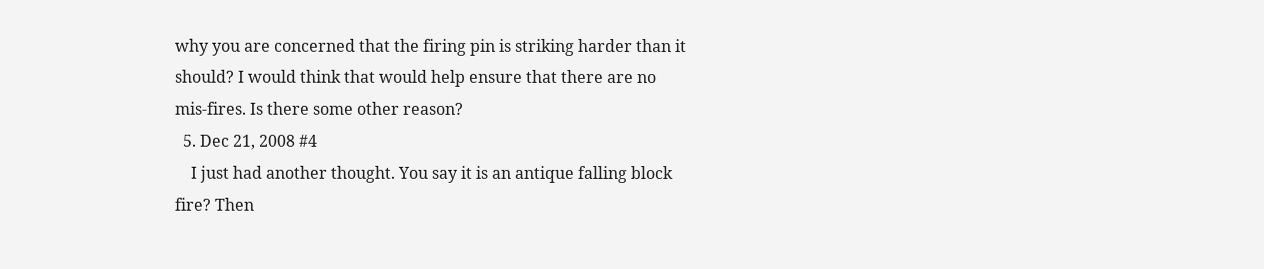why you are concerned that the firing pin is striking harder than it should? I would think that would help ensure that there are no mis-fires. Is there some other reason?
  5. Dec 21, 2008 #4
    I just had another thought. You say it is an antique falling block fire? Then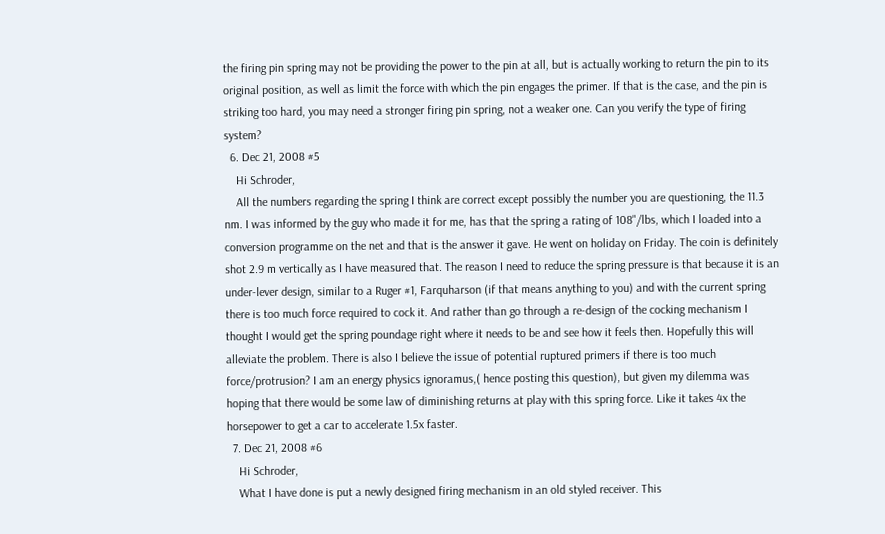the firing pin spring may not be providing the power to the pin at all, but is actually working to return the pin to its original position, as well as limit the force with which the pin engages the primer. If that is the case, and the pin is striking too hard, you may need a stronger firing pin spring, not a weaker one. Can you verify the type of firing system?
  6. Dec 21, 2008 #5
    Hi Schroder,
    All the numbers regarding the spring I think are correct except possibly the number you are questioning, the 11.3 nm. I was informed by the guy who made it for me, has that the spring a rating of 108"/lbs, which I loaded into a conversion programme on the net and that is the answer it gave. He went on holiday on Friday. The coin is definitely shot 2.9 m vertically as I have measured that. The reason I need to reduce the spring pressure is that because it is an under-lever design, similar to a Ruger #1, Farquharson (if that means anything to you) and with the current spring there is too much force required to cock it. And rather than go through a re-design of the cocking mechanism I thought I would get the spring poundage right where it needs to be and see how it feels then. Hopefully this will alleviate the problem. There is also I believe the issue of potential ruptured primers if there is too much force/protrusion? I am an energy physics ignoramus,( hence posting this question), but given my dilemma was hoping that there would be some law of diminishing returns at play with this spring force. Like it takes 4x the horsepower to get a car to accelerate 1.5x faster.
  7. Dec 21, 2008 #6
    Hi Schroder,
    What I have done is put a newly designed firing mechanism in an old styled receiver. This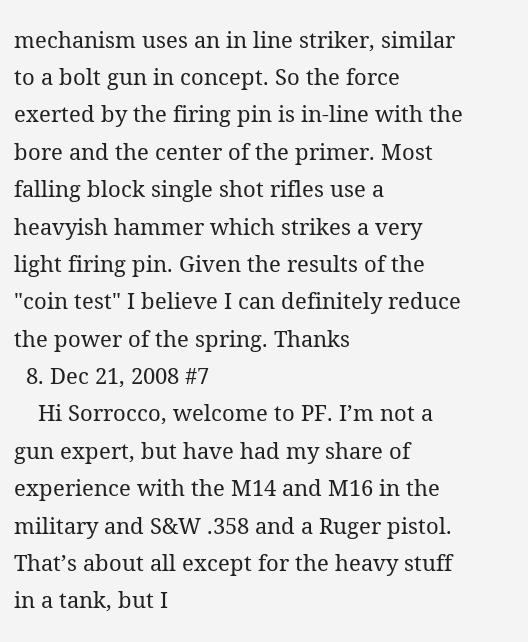mechanism uses an in line striker, similar to a bolt gun in concept. So the force exerted by the firing pin is in-line with the bore and the center of the primer. Most falling block single shot rifles use a heavyish hammer which strikes a very light firing pin. Given the results of the "coin test" I believe I can definitely reduce the power of the spring. Thanks
  8. Dec 21, 2008 #7
    Hi Sorrocco, welcome to PF. I’m not a gun expert, but have had my share of experience with the M14 and M16 in the military and S&W .358 and a Ruger pistol. That’s about all except for the heavy stuff in a tank, but I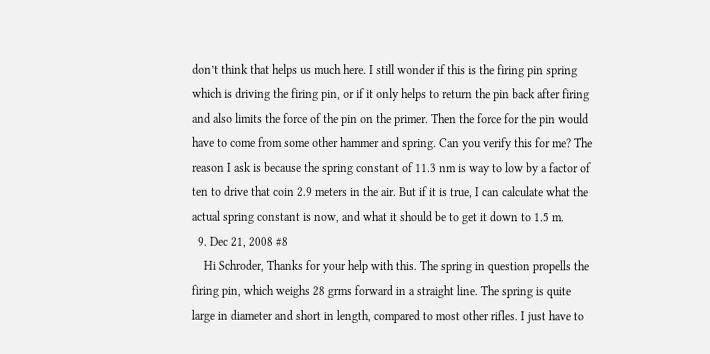don’t think that helps us much here. I still wonder if this is the firing pin spring which is driving the firing pin, or if it only helps to return the pin back after firing and also limits the force of the pin on the primer. Then the force for the pin would have to come from some other hammer and spring. Can you verify this for me? The reason I ask is because the spring constant of 11.3 nm is way to low by a factor of ten to drive that coin 2.9 meters in the air. But if it is true, I can calculate what the actual spring constant is now, and what it should be to get it down to 1.5 m.
  9. Dec 21, 2008 #8
    Hi Schroder, Thanks for your help with this. The spring in question propells the firing pin, which weighs 28 grms forward in a straight line. The spring is quite large in diameter and short in length, compared to most other rifles. I just have to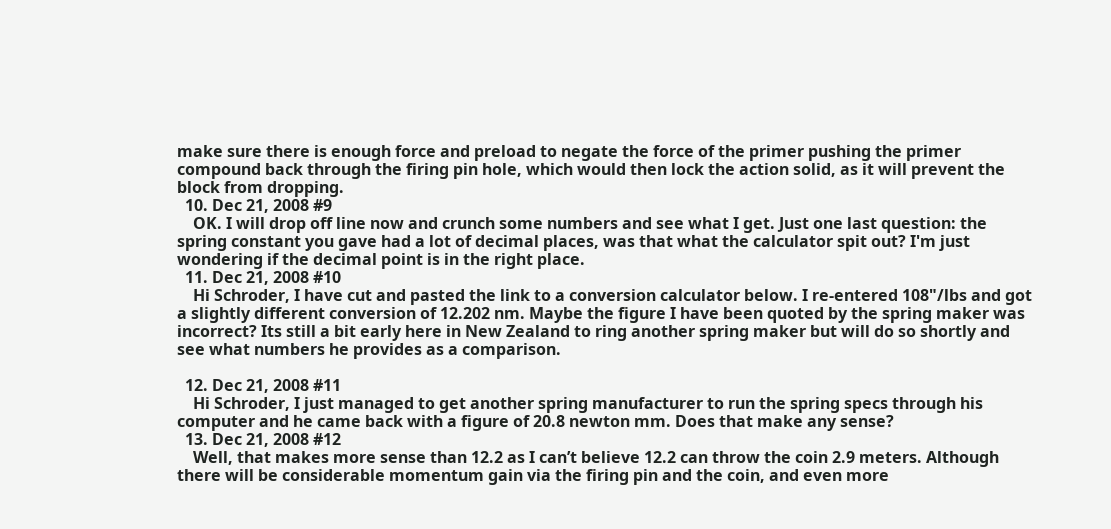make sure there is enough force and preload to negate the force of the primer pushing the primer compound back through the firing pin hole, which would then lock the action solid, as it will prevent the block from dropping.
  10. Dec 21, 2008 #9
    OK. I will drop off line now and crunch some numbers and see what I get. Just one last question: the spring constant you gave had a lot of decimal places, was that what the calculator spit out? I'm just wondering if the decimal point is in the right place.
  11. Dec 21, 2008 #10
    Hi Schroder, I have cut and pasted the link to a conversion calculator below. I re-entered 108"/lbs and got a slightly different conversion of 12.202 nm. Maybe the figure I have been quoted by the spring maker was incorrect? Its still a bit early here in New Zealand to ring another spring maker but will do so shortly and see what numbers he provides as a comparison.

  12. Dec 21, 2008 #11
    Hi Schroder, I just managed to get another spring manufacturer to run the spring specs through his computer and he came back with a figure of 20.8 newton mm. Does that make any sense?
  13. Dec 21, 2008 #12
    Well, that makes more sense than 12.2 as I can’t believe 12.2 can throw the coin 2.9 meters. Although there will be considerable momentum gain via the firing pin and the coin, and even more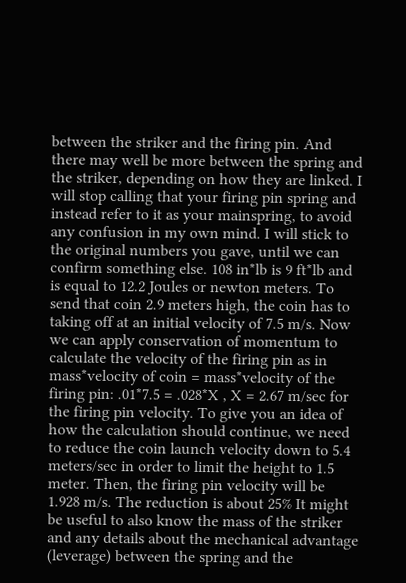between the striker and the firing pin. And there may well be more between the spring and the striker, depending on how they are linked. I will stop calling that your firing pin spring and instead refer to it as your mainspring, to avoid any confusion in my own mind. I will stick to the original numbers you gave, until we can confirm something else. 108 in*lb is 9 ft*lb and is equal to 12.2 Joules or newton meters. To send that coin 2.9 meters high, the coin has to taking off at an initial velocity of 7.5 m/s. Now we can apply conservation of momentum to calculate the velocity of the firing pin as in mass*velocity of coin = mass*velocity of the firing pin: .01*7.5 = .028*X , X = 2.67 m/sec for the firing pin velocity. To give you an idea of how the calculation should continue, we need to reduce the coin launch velocity down to 5.4 meters/sec in order to limit the height to 1.5 meter. Then, the firing pin velocity will be 1.928 m/s. The reduction is about 25% It might be useful to also know the mass of the striker and any details about the mechanical advantage (leverage) between the spring and the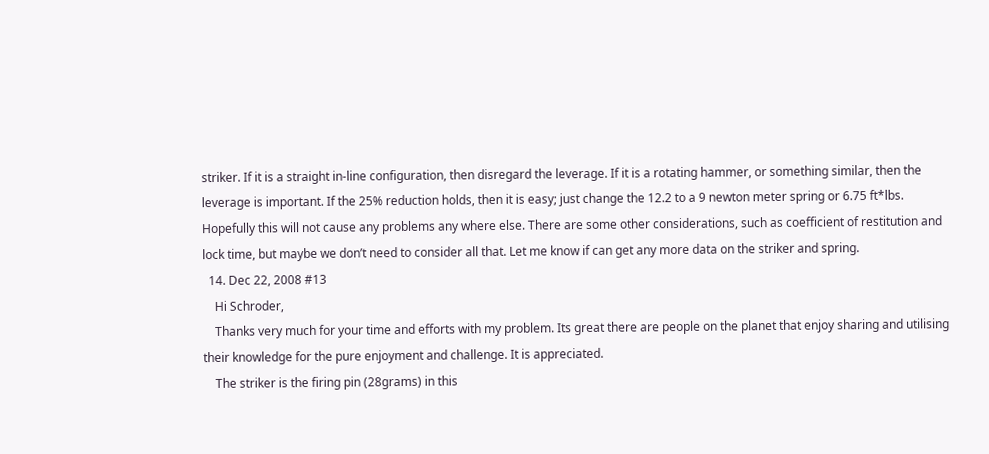striker. If it is a straight in-line configuration, then disregard the leverage. If it is a rotating hammer, or something similar, then the leverage is important. If the 25% reduction holds, then it is easy; just change the 12.2 to a 9 newton meter spring or 6.75 ft*lbs. Hopefully this will not cause any problems any where else. There are some other considerations, such as coefficient of restitution and lock time, but maybe we don’t need to consider all that. Let me know if can get any more data on the striker and spring.
  14. Dec 22, 2008 #13
    Hi Schroder,
    Thanks very much for your time and efforts with my problem. Its great there are people on the planet that enjoy sharing and utilising their knowledge for the pure enjoyment and challenge. It is appreciated.
    The striker is the firing pin (28grams) in this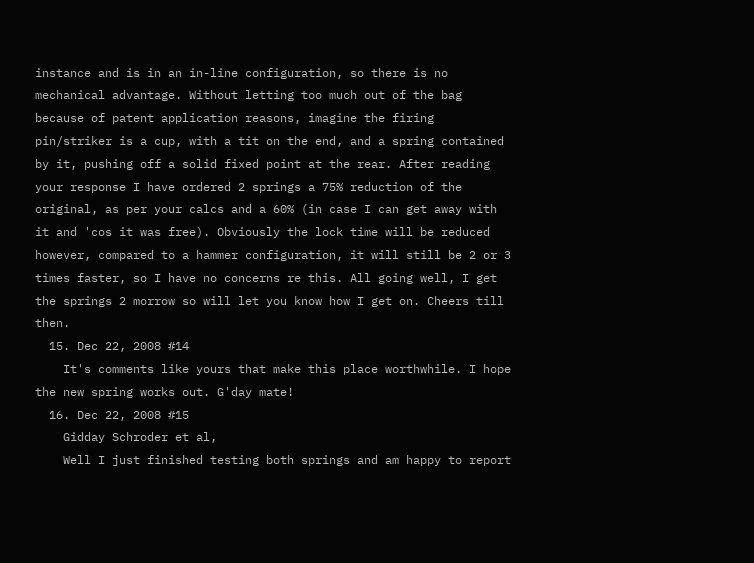instance and is in an in-line configuration, so there is no mechanical advantage. Without letting too much out of the bag because of patent application reasons, imagine the firing pin/striker is a cup, with a tit on the end, and a spring contained by it, pushing off a solid fixed point at the rear. After reading your response I have ordered 2 springs a 75% reduction of the original, as per your calcs and a 60% (in case I can get away with it and 'cos it was free). Obviously the lock time will be reduced however, compared to a hammer configuration, it will still be 2 or 3 times faster, so I have no concerns re this. All going well, I get the springs 2 morrow so will let you know how I get on. Cheers till then.
  15. Dec 22, 2008 #14
    It's comments like yours that make this place worthwhile. I hope the new spring works out. G'day mate!
  16. Dec 22, 2008 #15
    Gidday Schroder et al,
    Well I just finished testing both springs and am happy to report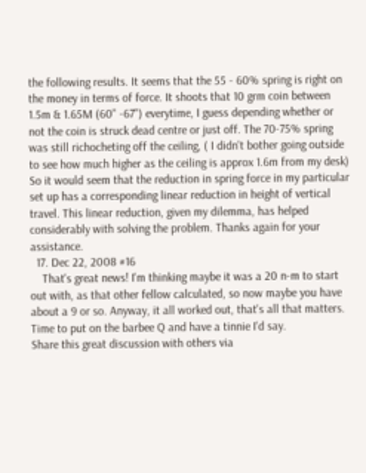the following results. It seems that the 55 - 60% spring is right on the money in terms of force. It shoots that 10 grm coin between 1.5m & 1.65M (60" -67") everytime, I guess depending whether or not the coin is struck dead centre or just off. The 70-75% spring was still richocheting off the ceiling, ( I didn't bother going outside to see how much higher as the ceiling is approx 1.6m from my desk) So it would seem that the reduction in spring force in my particular set up has a corresponding linear reduction in height of vertical travel. This linear reduction, given my dilemma, has helped considerably with solving the problem. Thanks again for your assistance.
  17. Dec 22, 2008 #16
    That's great news! I'm thinking maybe it was a 20 n-m to start out with, as that other fellow calculated, so now maybe you have about a 9 or so. Anyway, it all worked out, that's all that matters. Time to put on the barbee Q and have a tinnie I'd say.
Share this great discussion with others via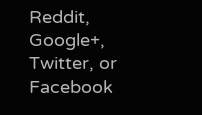Reddit, Google+, Twitter, or Facebook